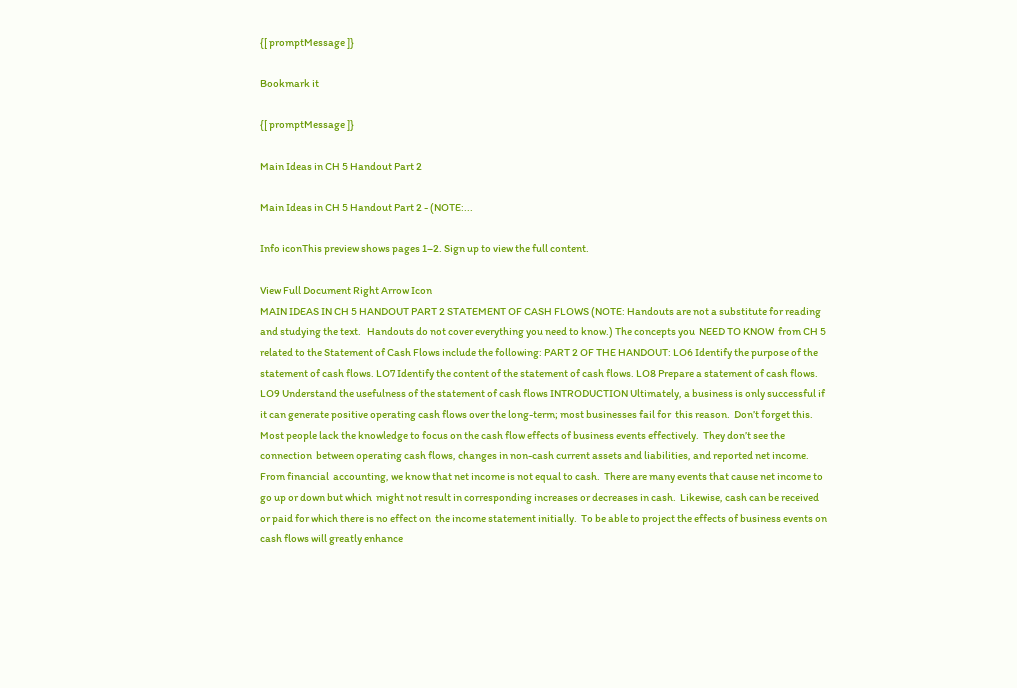{[ promptMessage ]}

Bookmark it

{[ promptMessage ]}

Main Ideas in CH 5 Handout Part 2

Main Ideas in CH 5 Handout Part 2 - (NOTE:...

Info iconThis preview shows pages 1–2. Sign up to view the full content.

View Full Document Right Arrow Icon
MAIN IDEAS IN CH 5 HANDOUT PART 2 STATEMENT OF CASH FLOWS (NOTE: Handouts are not a substitute for reading and studying the text.   Handouts do not cover everything you need to know.) The concepts you  NEED TO KNOW  from CH 5 related to the Statement of Cash Flows include the following: PART 2 OF THE HANDOUT: LO6 Identify the purpose of the statement of cash flows. LO7 Identify the content of the statement of cash flows. LO8 Prepare a statement of cash flows. LO9 Understand the usefulness of the statement of cash flows INTRODUCTION Ultimately, a business is only successful if it can generate positive operating cash flows over the long-term; most businesses fail for  this reason.  Don’t forget this.  Most people lack the knowledge to focus on the cash flow effects of business events effectively.  They don’t see the connection  between operating cash flows, changes in non-cash current assets and liabilities, and reported net income.   From financial  accounting, we know that net income is not equal to cash.  There are many events that cause net income to go up or down but which  might not result in corresponding increases or decreases in cash.  Likewise, cash can be received or paid for which there is no effect on  the income statement initially.  To be able to project the effects of business events on cash flows will greatly enhance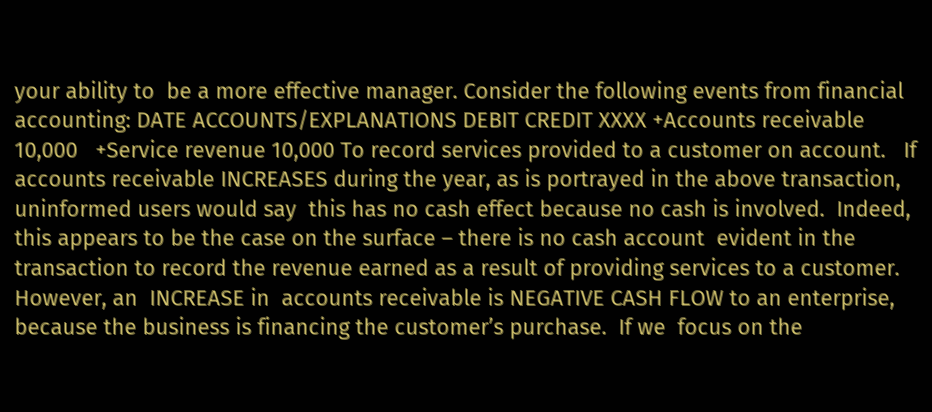your ability to  be a more effective manager. Consider the following events from financial accounting: DATE ACCOUNTS/EXPLANATIONS DEBIT CREDIT XXXX +Accounts receivable 10,000   +Service revenue 10,000 To record services provided to a customer on account.   If accounts receivable INCREASES during the year, as is portrayed in the above transaction, uninformed users would say  this has no cash effect because no cash is involved.  Indeed, this appears to be the case on the surface – there is no cash account  evident in the transaction to record the revenue earned as a result of providing services to a customer.  However, an  INCREASE in  accounts receivable is NEGATIVE CASH FLOW to an enterprise, because the business is financing the customer’s purchase.  If we  focus on the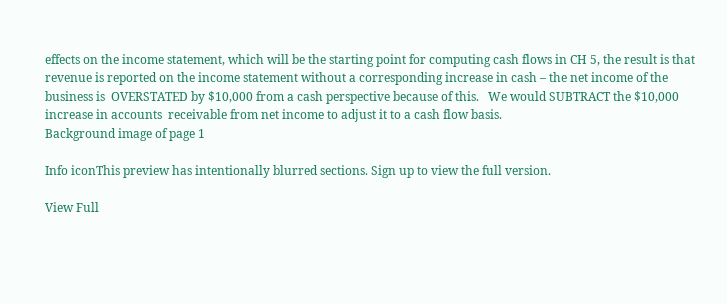effects on the income statement, which will be the starting point for computing cash flows in CH 5, the result is that  revenue is reported on the income statement without a corresponding increase in cash – the net income of the business is  OVERSTATED by $10,000 from a cash perspective because of this.   We would SUBTRACT the $10,000 increase in accounts  receivable from net income to adjust it to a cash flow basis.
Background image of page 1

Info iconThis preview has intentionally blurred sections. Sign up to view the full version.

View Full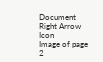Document Right Arrow Icon
Image of page 2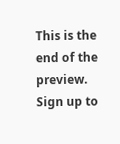This is the end of the preview. Sign up to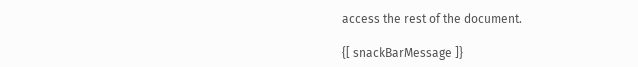access the rest of the document.

{[ snackBarMessage ]}